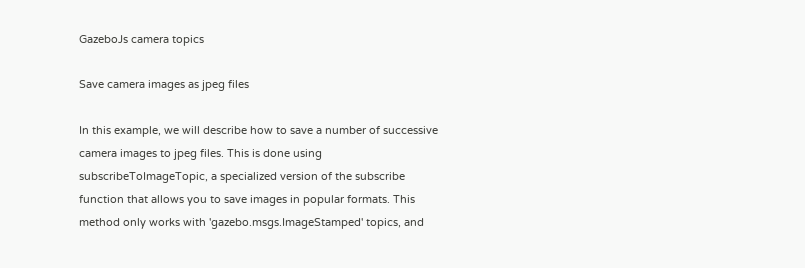GazeboJs camera topics

Save camera images as jpeg files

In this example, we will describe how to save a number of successive camera images to jpeg files. This is done using subscribeToImageTopic, a specialized version of the subscribe function that allows you to save images in popular formats. This method only works with 'gazebo.msgs.ImageStamped' topics, and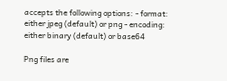accepts the following options: - format: either jpeg (default) or png - encoding: either binary (default) or base64

Png files are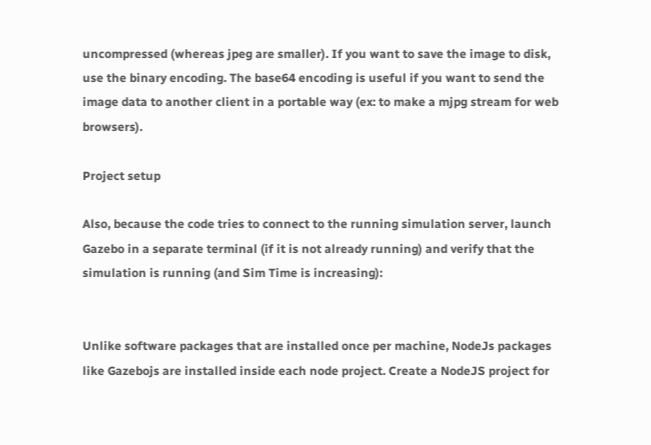uncompressed (whereas jpeg are smaller). If you want to save the image to disk, use the binary encoding. The base64 encoding is useful if you want to send the image data to another client in a portable way (ex: to make a mjpg stream for web browsers).

Project setup

Also, because the code tries to connect to the running simulation server, launch Gazebo in a separate terminal (if it is not already running) and verify that the simulation is running (and Sim Time is increasing):


Unlike software packages that are installed once per machine, NodeJs packages like Gazebojs are installed inside each node project. Create a NodeJS project for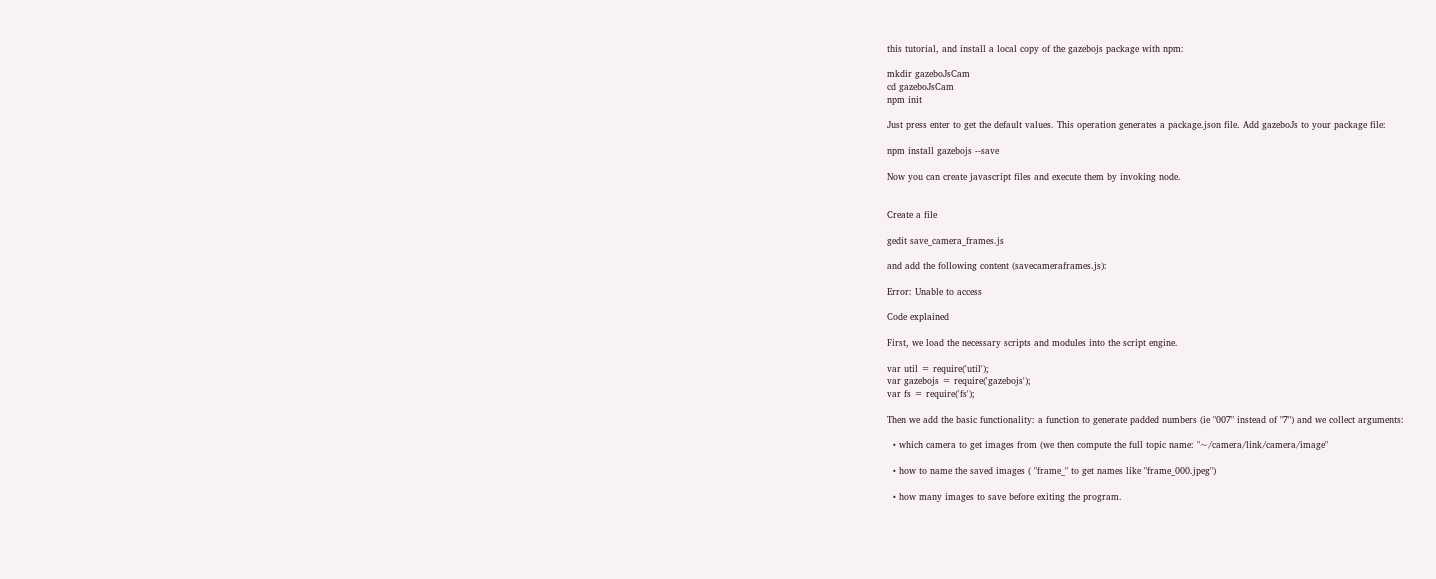this tutorial, and install a local copy of the gazebojs package with npm:

mkdir gazeboJsCam
cd gazeboJsCam
npm init

Just press enter to get the default values. This operation generates a package.json file. Add gazeboJs to your package file:

npm install gazebojs --save

Now you can create javascript files and execute them by invoking node.


Create a file

gedit save_camera_frames.js

and add the following content (savecameraframes.js):

Error: Unable to access

Code explained

First, we load the necessary scripts and modules into the script engine.

var util = require('util');
var gazebojs = require('gazebojs');
var fs = require('fs');

Then we add the basic functionality: a function to generate padded numbers (ie "007" instead of "7") and we collect arguments:

  • which camera to get images from (we then compute the full topic name: "~/camera/link/camera/image"

  • how to name the saved images ( "frame_" to get names like "frame_000.jpeg")

  • how many images to save before exiting the program.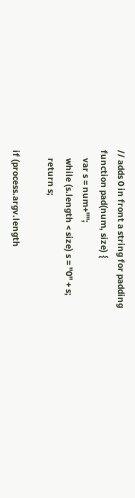// adds 0 in front a string for padding
function pad(num, size) {
    var s = num+"";
    while (s.length < size) s = "0" + s;
    return s;

if (process.argv.length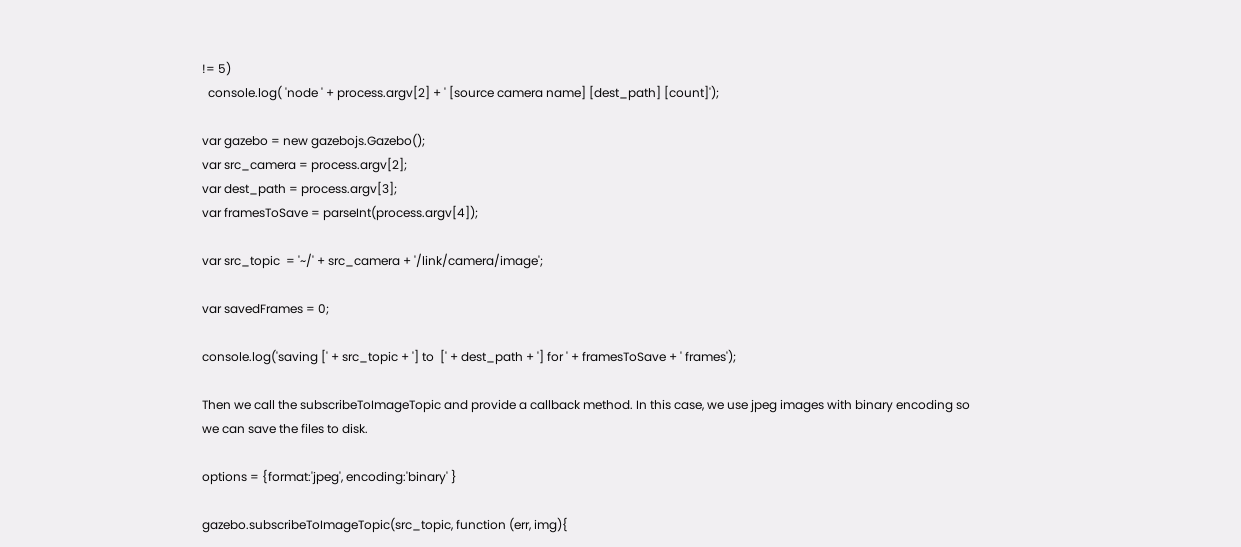!= 5)
  console.log( 'node ' + process.argv[2] + ' [source camera name] [dest_path] [count]');

var gazebo = new gazebojs.Gazebo();
var src_camera = process.argv[2];
var dest_path = process.argv[3];
var framesToSave = parseInt(process.argv[4]);

var src_topic  = '~/' + src_camera + '/link/camera/image';

var savedFrames = 0;

console.log('saving [' + src_topic + '] to  [' + dest_path + '] for ' + framesToSave + ' frames');

Then we call the subscribeToImageTopic and provide a callback method. In this case, we use jpeg images with binary encoding so we can save the files to disk.

options = {format:'jpeg', encoding:'binary' }

gazebo.subscribeToImageTopic(src_topic, function (err, img){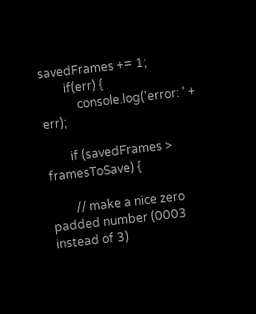savedFrames += 1;
        if(err) {
            console.log('error: ' + err);

        if (savedFrames > framesToSave) {

        // make a nice zero padded number (0003 instead of 3)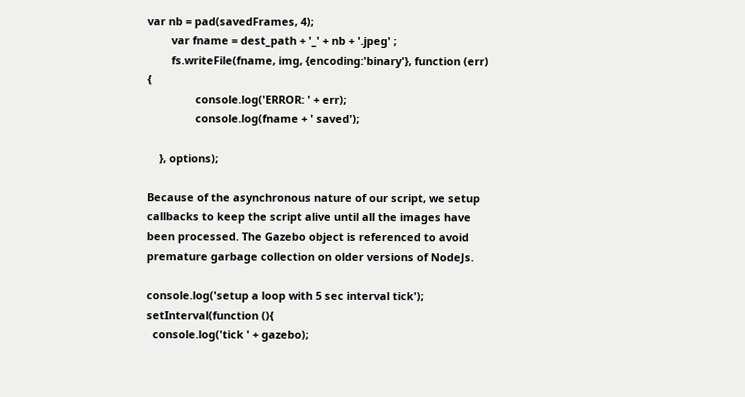var nb = pad(savedFrames, 4);
        var fname = dest_path + '_' + nb + '.jpeg' ;
        fs.writeFile(fname, img, {encoding:'binary'}, function (err) {
                console.log('ERROR: ' + err);
                console.log(fname + ' saved');

    }, options);

Because of the asynchronous nature of our script, we setup callbacks to keep the script alive until all the images have been processed. The Gazebo object is referenced to avoid premature garbage collection on older versions of NodeJs.

console.log('setup a loop with 5 sec interval tick');
setInterval(function (){
  console.log('tick ' + gazebo);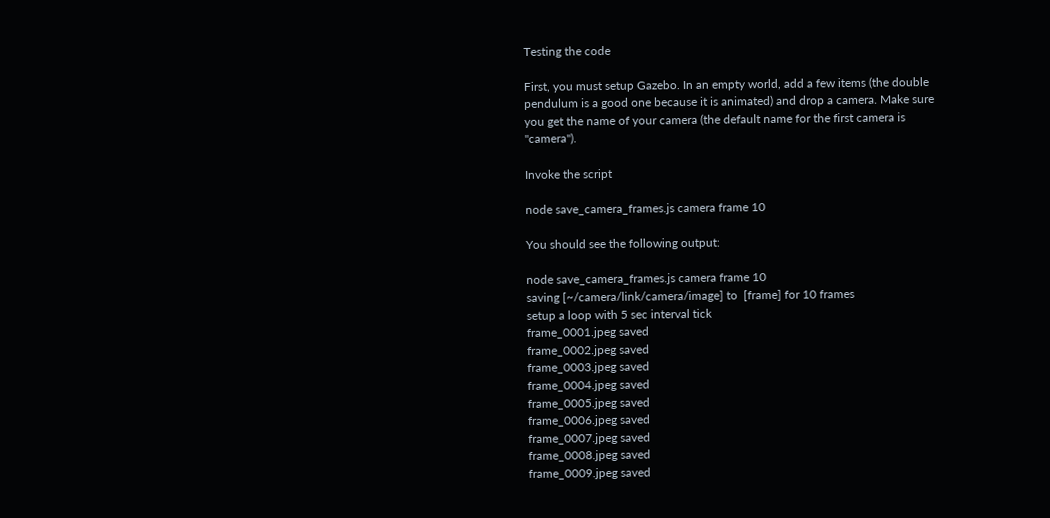Testing the code

First, you must setup Gazebo. In an empty world, add a few items (the double pendulum is a good one because it is animated) and drop a camera. Make sure you get the name of your camera (the default name for the first camera is "camera").

Invoke the script

node save_camera_frames.js camera frame 10

You should see the following output:

node save_camera_frames.js camera frame 10
saving [~/camera/link/camera/image] to  [frame] for 10 frames
setup a loop with 5 sec interval tick
frame_0001.jpeg saved
frame_0002.jpeg saved
frame_0003.jpeg saved
frame_0004.jpeg saved
frame_0005.jpeg saved
frame_0006.jpeg saved
frame_0007.jpeg saved
frame_0008.jpeg saved
frame_0009.jpeg saved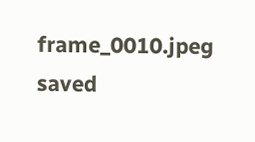frame_0010.jpeg saved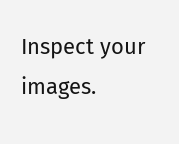Inspect your images.